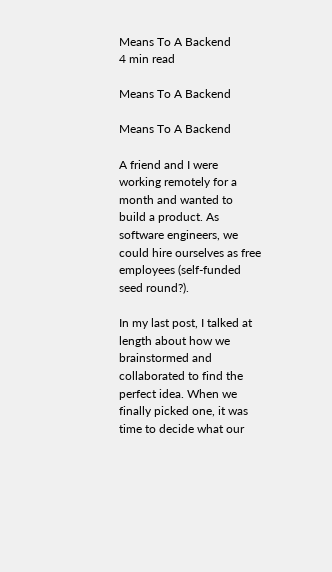Means To A Backend
4 min read

Means To A Backend

Means To A Backend

A friend and I were working remotely for a month and wanted to build a product. As software engineers, we could hire ourselves as free employees (self-funded seed round?).

In my last post, I talked at length about how we brainstormed and collaborated to find the perfect idea. When we finally picked one, it was time to decide what our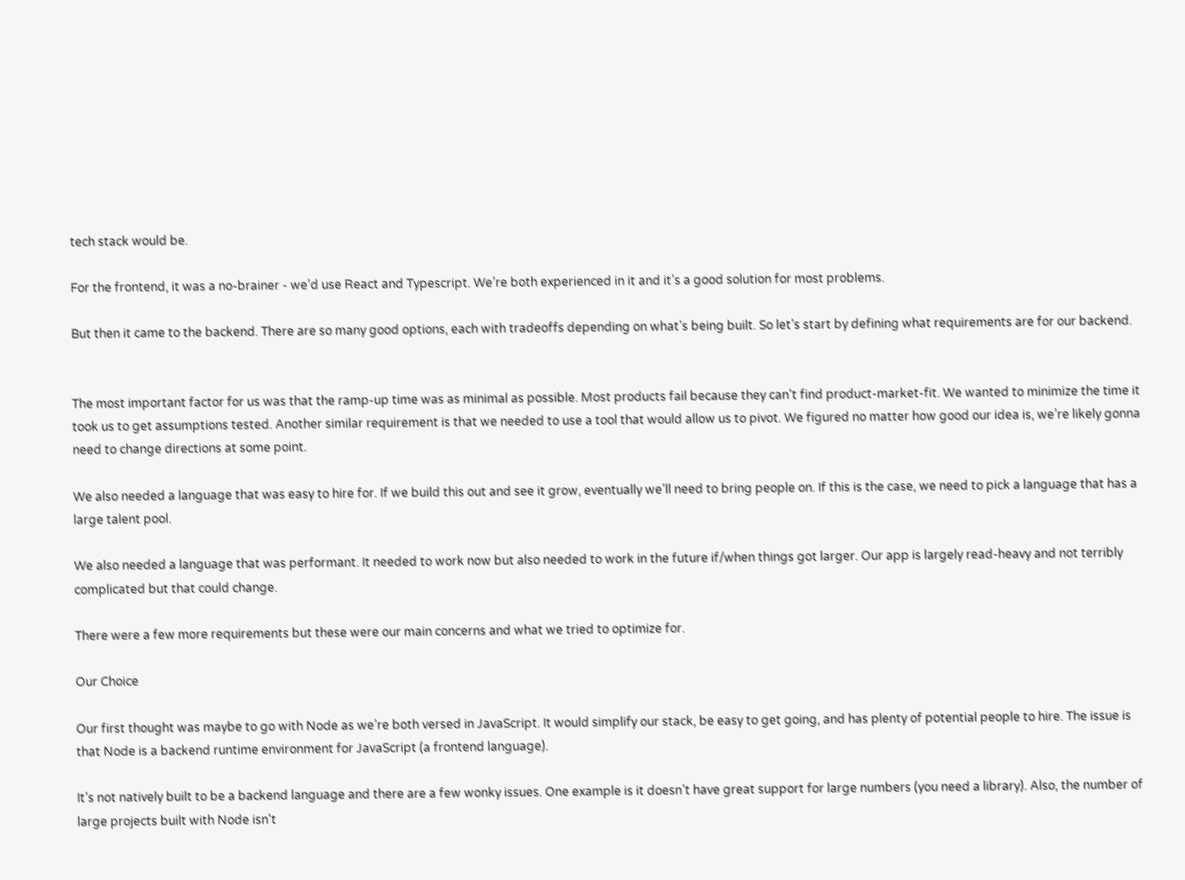tech stack would be.

For the frontend, it was a no-brainer - we’d use React and Typescript. We’re both experienced in it and it’s a good solution for most problems.

But then it came to the backend. There are so many good options, each with tradeoffs depending on what’s being built. So let’s start by defining what requirements are for our backend.


The most important factor for us was that the ramp-up time was as minimal as possible. Most products fail because they can't find product-market-fit. We wanted to minimize the time it took us to get assumptions tested. Another similar requirement is that we needed to use a tool that would allow us to pivot. We figured no matter how good our idea is, we’re likely gonna need to change directions at some point.

We also needed a language that was easy to hire for. If we build this out and see it grow, eventually we’ll need to bring people on. If this is the case, we need to pick a language that has a large talent pool.

We also needed a language that was performant. It needed to work now but also needed to work in the future if/when things got larger. Our app is largely read-heavy and not terribly complicated but that could change.

There were a few more requirements but these were our main concerns and what we tried to optimize for.

Our Choice

Our first thought was maybe to go with Node as we’re both versed in JavaScript. It would simplify our stack, be easy to get going, and has plenty of potential people to hire. The issue is that Node is a backend runtime environment for JavaScript (a frontend language).

It’s not natively built to be a backend language and there are a few wonky issues. One example is it doesn’t have great support for large numbers (you need a library). Also, the number of large projects built with Node isn't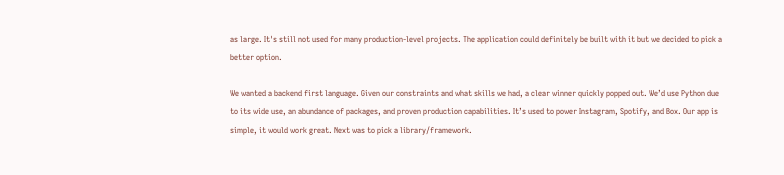as large. It's still not used for many production-level projects. The application could definitely be built with it but we decided to pick a better option.

We wanted a backend first language. Given our constraints and what skills we had, a clear winner quickly popped out. We’d use Python due to its wide use, an abundance of packages, and proven production capabilities. It’s used to power Instagram, Spotify, and Box. Our app is simple, it would work great. Next was to pick a library/framework.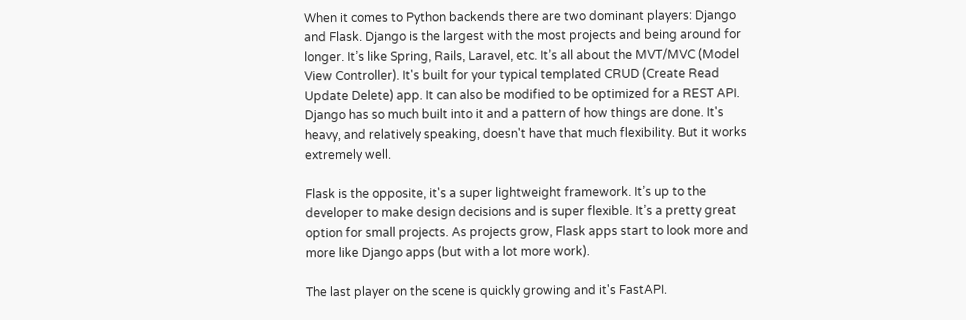When it comes to Python backends there are two dominant players: Django and Flask. Django is the largest with the most projects and being around for longer. It’s like Spring, Rails, Laravel, etc. It’s all about the MVT/MVC (Model View Controller). It's built for your typical templated CRUD (Create Read Update Delete) app. It can also be modified to be optimized for a REST API. Django has so much built into it and a pattern of how things are done. It's heavy, and relatively speaking, doesn't have that much flexibility. But it works extremely well.

Flask is the opposite, it's a super lightweight framework. It’s up to the developer to make design decisions and is super flexible. It’s a pretty great option for small projects. As projects grow, Flask apps start to look more and more like Django apps (but with a lot more work).

The last player on the scene is quickly growing and it's FastAPI.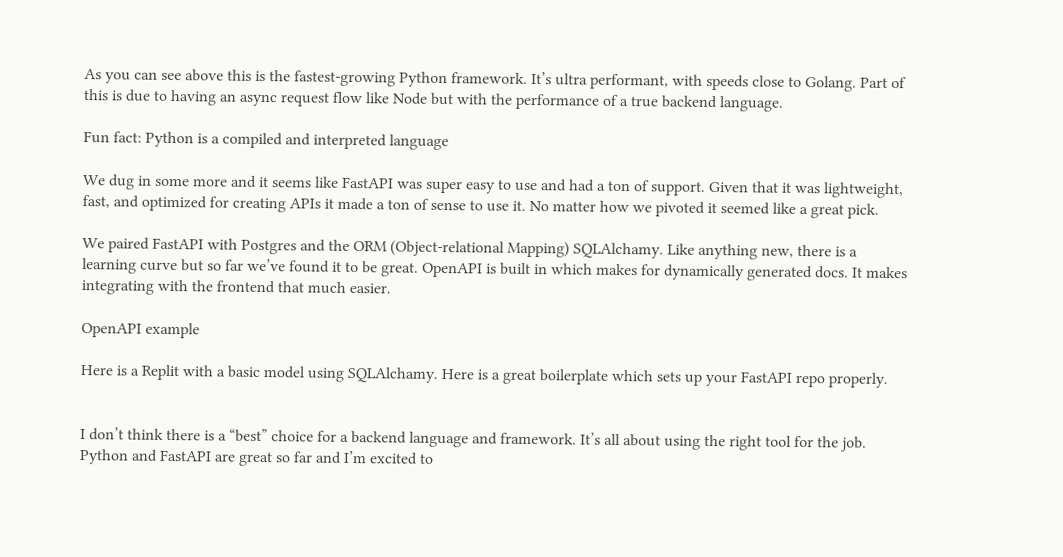As you can see above this is the fastest-growing Python framework. It’s ultra performant, with speeds close to Golang. Part of this is due to having an async request flow like Node but with the performance of a true backend language.

Fun fact: Python is a compiled and interpreted language

We dug in some more and it seems like FastAPI was super easy to use and had a ton of support. Given that it was lightweight, fast, and optimized for creating APIs it made a ton of sense to use it. No matter how we pivoted it seemed like a great pick.

We paired FastAPI with Postgres and the ORM (Object-relational Mapping) SQLAlchamy. Like anything new, there is a learning curve but so far we’ve found it to be great. OpenAPI is built in which makes for dynamically generated docs. It makes integrating with the frontend that much easier.

OpenAPI example

Here is a Replit with a basic model using SQLAlchamy. Here is a great boilerplate which sets up your FastAPI repo properly.


I don’t think there is a “best” choice for a backend language and framework. It’s all about using the right tool for the job. Python and FastAPI are great so far and I’m excited to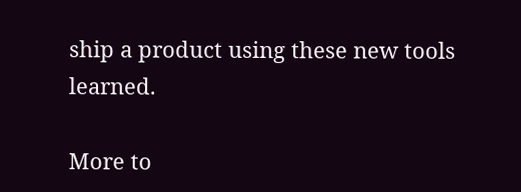ship a product using these new tools learned.

More to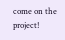come on the project!